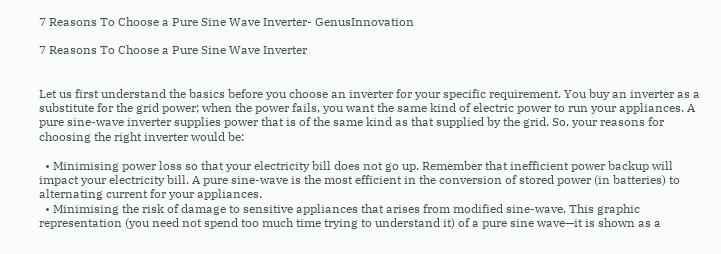7 Reasons To Choose a Pure Sine Wave Inverter- GenusInnovation

7 Reasons To Choose a Pure Sine Wave Inverter


Let us first understand the basics before you choose an inverter for your specific requirement. You buy an inverter as a substitute for the grid power; when the power fails, you want the same kind of electric power to run your appliances. A pure sine-wave inverter supplies power that is of the same kind as that supplied by the grid. So, your reasons for choosing the right inverter would be:

  • Minimising power loss so that your electricity bill does not go up. Remember that inefficient power backup will impact your electricity bill. A pure sine-wave is the most efficient in the conversion of stored power (in batteries) to alternating current for your appliances.
  • Minimising the risk of damage to sensitive appliances that arises from modified sine-wave. This graphic representation (you need not spend too much time trying to understand it) of a pure sine wave—it is shown as a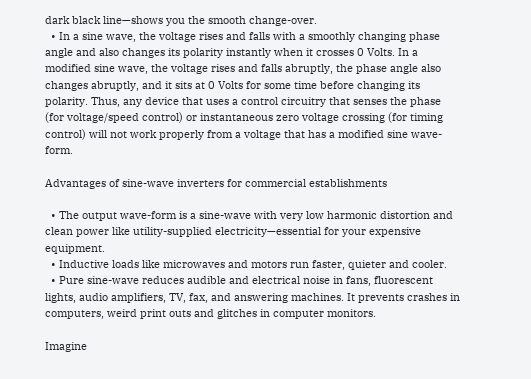dark black line—shows you the smooth change-over.
  • In a sine wave, the voltage rises and falls with a smoothly changing phase angle and also changes its polarity instantly when it crosses 0 Volts. In a modified sine wave, the voltage rises and falls abruptly, the phase angle also changes abruptly, and it sits at 0 Volts for some time before changing its polarity. Thus, any device that uses a control circuitry that senses the phase (for voltage/speed control) or instantaneous zero voltage crossing (for timing control) will not work properly from a voltage that has a modified sine wave-form.

Advantages of sine-wave inverters for commercial establishments

  • The output wave-form is a sine-wave with very low harmonic distortion and clean power like utility-supplied electricity—essential for your expensive equipment.
  • Inductive loads like microwaves and motors run faster, quieter and cooler.
  • Pure sine-wave reduces audible and electrical noise in fans, fluorescent lights, audio amplifiers, TV, fax, and answering machines. It prevents crashes in computers, weird print outs and glitches in computer monitors.

Imagine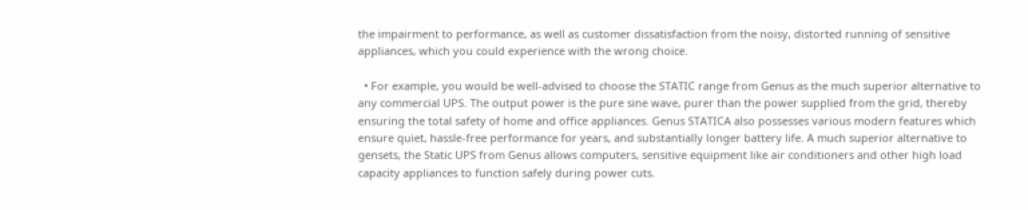the impairment to performance, as well as customer dissatisfaction from the noisy, distorted running of sensitive appliances, which you could experience with the wrong choice.

  • For example, you would be well-advised to choose the STATIC range from Genus as the much superior alternative to any commercial UPS. The output power is the pure sine wave, purer than the power supplied from the grid, thereby ensuring the total safety of home and office appliances. Genus STATICA also possesses various modern features which ensure quiet, hassle-free performance for years, and substantially longer battery life. A much superior alternative to gensets, the Static UPS from Genus allows computers, sensitive equipment like air conditioners and other high load capacity appliances to function safely during power cuts.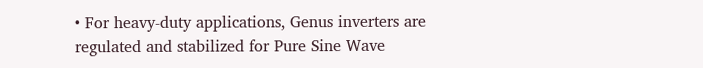• For heavy-duty applications, Genus inverters are regulated and stabilized for Pure Sine Wave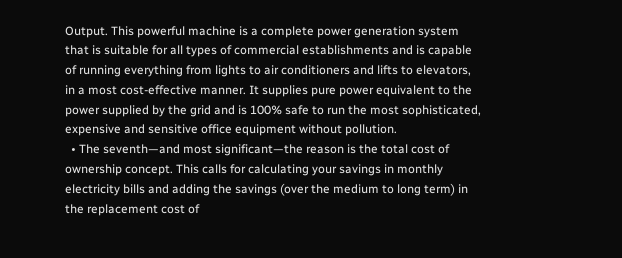Output. This powerful machine is a complete power generation system that is suitable for all types of commercial establishments and is capable of running everything from lights to air conditioners and lifts to elevators, in a most cost-effective manner. It supplies pure power equivalent to the power supplied by the grid and is 100% safe to run the most sophisticated, expensive and sensitive office equipment without pollution.
  • The seventh—and most significant—the reason is the total cost of ownership concept. This calls for calculating your savings in monthly electricity bills and adding the savings (over the medium to long term) in the replacement cost of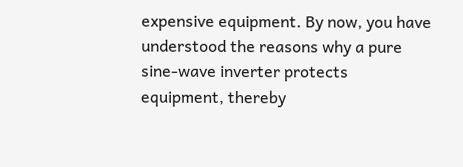expensive equipment. By now, you have understood the reasons why a pure sine-wave inverter protects equipment, thereby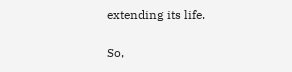extending its life.

So,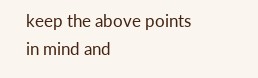keep the above points in mind and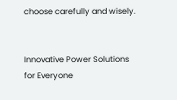choose carefully and wisely.


Innovative Power Solutions for Everyone